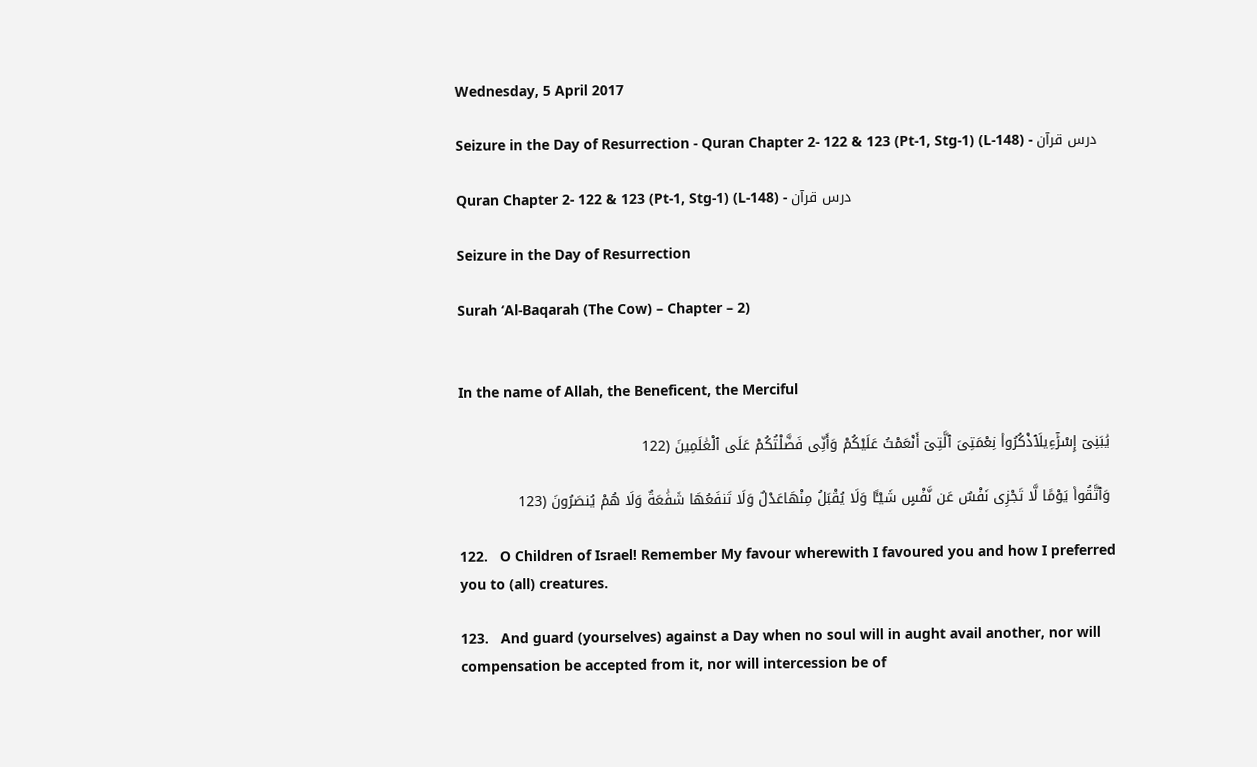Wednesday, 5 April 2017

Seizure in the Day of Resurrection - Quran Chapter 2- 122 & 123 (Pt-1, Stg-1) (L-148) - درس قرآن

Quran Chapter 2- 122 & 123 (Pt-1, Stg-1) (L-148) - درس قرآن

Seizure in the Day of Resurrection

Surah ‘Al-Baqarah (The Cow) – Chapter – 2)


In the name of Allah, the Beneficent, the Merciful

 يَٰبَنِىٓ إِسْرَٰٓءِيلَٱذْكُرُوا۟ نِعْمَتِىَ ٱلَّتِىٓ أَنْعَمْتُ عَلَيْكُمْ وَأَنِّى فَضَّلْتُكُمْ عَلَى ٱلْعَٰلَمِينَ (122

 وَٱتَّقُوا۟ يَوْمًا لَّا تَجْزِى نَفْسٌ عَن نَّفْسٍ شَيْـًٔا وَلَا يُقْبَلُ مِنْهَاعَدْلٌ وَلَا تَنفَعُهَا شَفَٰعَةٌ وَلَا هُمْ يُنصَرُونَ (123

122.   O Children of Israel! Remember My favour wherewith I favoured you and how I preferred you to (all) creatures.

123.   And guard (yourselves) against a Day when no soul will in aught avail another, nor will compensation be accepted from it, nor will intercession be of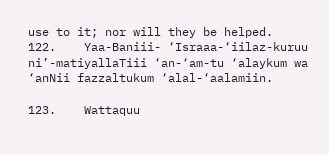use to it; nor will they be helped.
122.    Yaa-Baniii- ‘Israaa-‘iilaz-kuruu ni’-matiyallaTiii ‘an-‘am-tu ‘alaykum wa ‘anNii fazzaltukum ‘alal-‘aalamiin.

123.    Wattaquu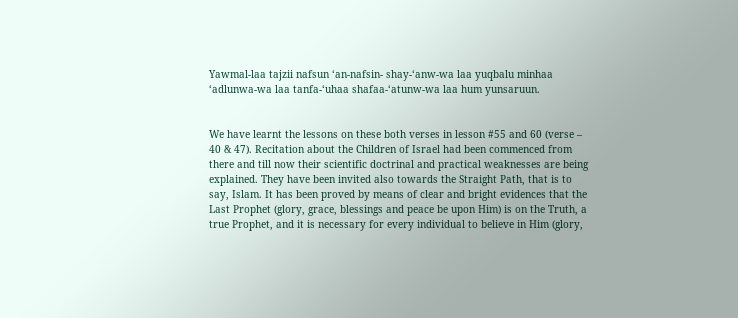Yawmal-laa tajzii nafsun ‘an-nafsin- shay-‘anw-wa laa yuqbalu minhaa ‘adlunwa-wa laa tanfa-‘uhaa shafaa-‘atunw-wa laa hum yunsaruun.


We have learnt the lessons on these both verses in lesson #55 and 60 (verse – 40 & 47). Recitation about the Children of Israel had been commenced from there and till now their scientific doctrinal and practical weaknesses are being explained. They have been invited also towards the Straight Path, that is to say, Islam. It has been proved by means of clear and bright evidences that the Last Prophet (glory, grace, blessings and peace be upon Him) is on the Truth, a true Prophet, and it is necessary for every individual to believe in Him (glory,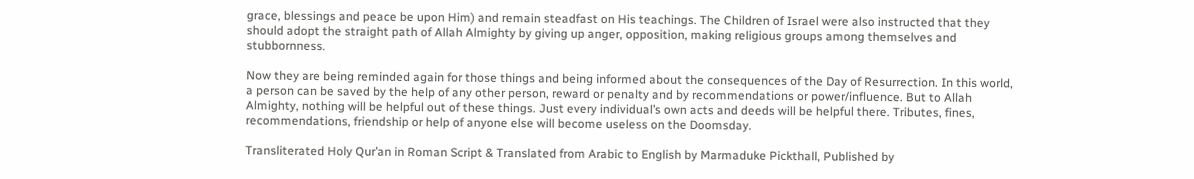grace, blessings and peace be upon Him) and remain steadfast on His teachings. The Children of Israel were also instructed that they should adopt the straight path of Allah Almighty by giving up anger, opposition, making religious groups among themselves and stubbornness.

Now they are being reminded again for those things and being informed about the consequences of the Day of Resurrection. In this world, a person can be saved by the help of any other person, reward or penalty and by recommendations or power/influence. But to Allah Almighty, nothing will be helpful out of these things. Just every individual’s own acts and deeds will be helpful there. Tributes, fines, recommendations, friendship or help of anyone else will become useless on the Doomsday.

Transliterated Holy Qur’an in Roman Script & Translated from Arabic to English by Marmaduke Pickthall, Published by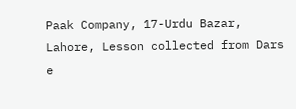Paak Company, 17-Urdu Bazar, Lahore, Lesson collected from Dars e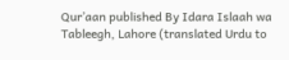Qur’aan published By Idara Islaah wa Tableegh, Lahore (translated Urdu to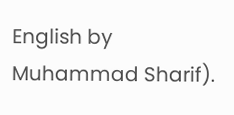English by Muhammad Sharif).